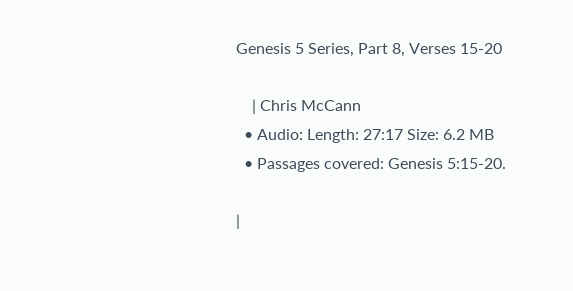Genesis 5 Series, Part 8, Verses 15-20

    | Chris McCann
  • Audio: Length: 27:17 Size: 6.2 MB
  • Passages covered: Genesis 5:15-20.

|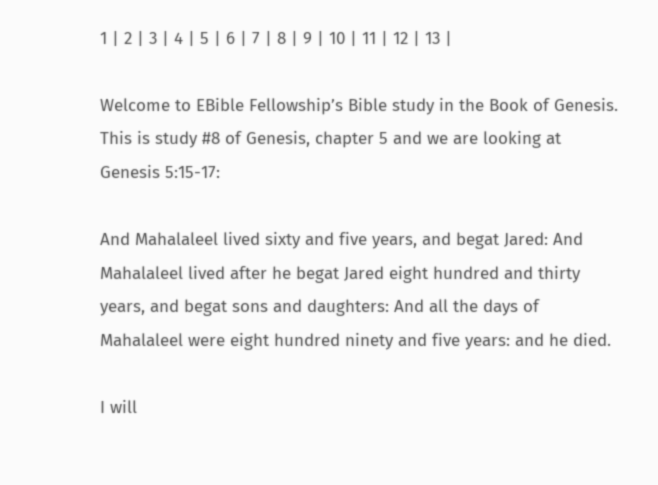1 | 2 | 3 | 4 | 5 | 6 | 7 | 8 | 9 | 10 | 11 | 12 | 13 |

Welcome to EBible Fellowship’s Bible study in the Book of Genesis. This is study #8 of Genesis, chapter 5 and we are looking at Genesis 5:15-17:

And Mahalaleel lived sixty and five years, and begat Jared: And Mahalaleel lived after he begat Jared eight hundred and thirty years, and begat sons and daughters: And all the days of Mahalaleel were eight hundred ninety and five years: and he died.

I will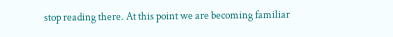stop reading there. At this point we are becoming familiar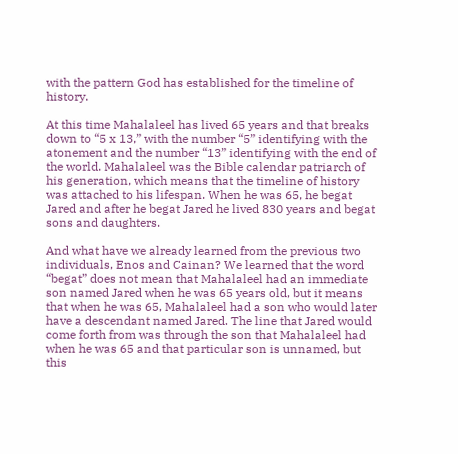with the pattern God has established for the timeline of history.

At this time Mahalaleel has lived 65 years and that breaks down to “5 x 13,” with the number “5” identifying with the atonement and the number “13” identifying with the end of the world. Mahalaleel was the Bible calendar patriarch of his generation, which means that the timeline of history was attached to his lifespan. When he was 65, he begat Jared and after he begat Jared he lived 830 years and begat sons and daughters.

And what have we already learned from the previous two individuals, Enos and Cainan? We learned that the word “begat” does not mean that Mahalaleel had an immediate son named Jared when he was 65 years old, but it means that when he was 65, Mahalaleel had a son who would later have a descendant named Jared. The line that Jared would come forth from was through the son that Mahalaleel had when he was 65 and that particular son is unnamed, but this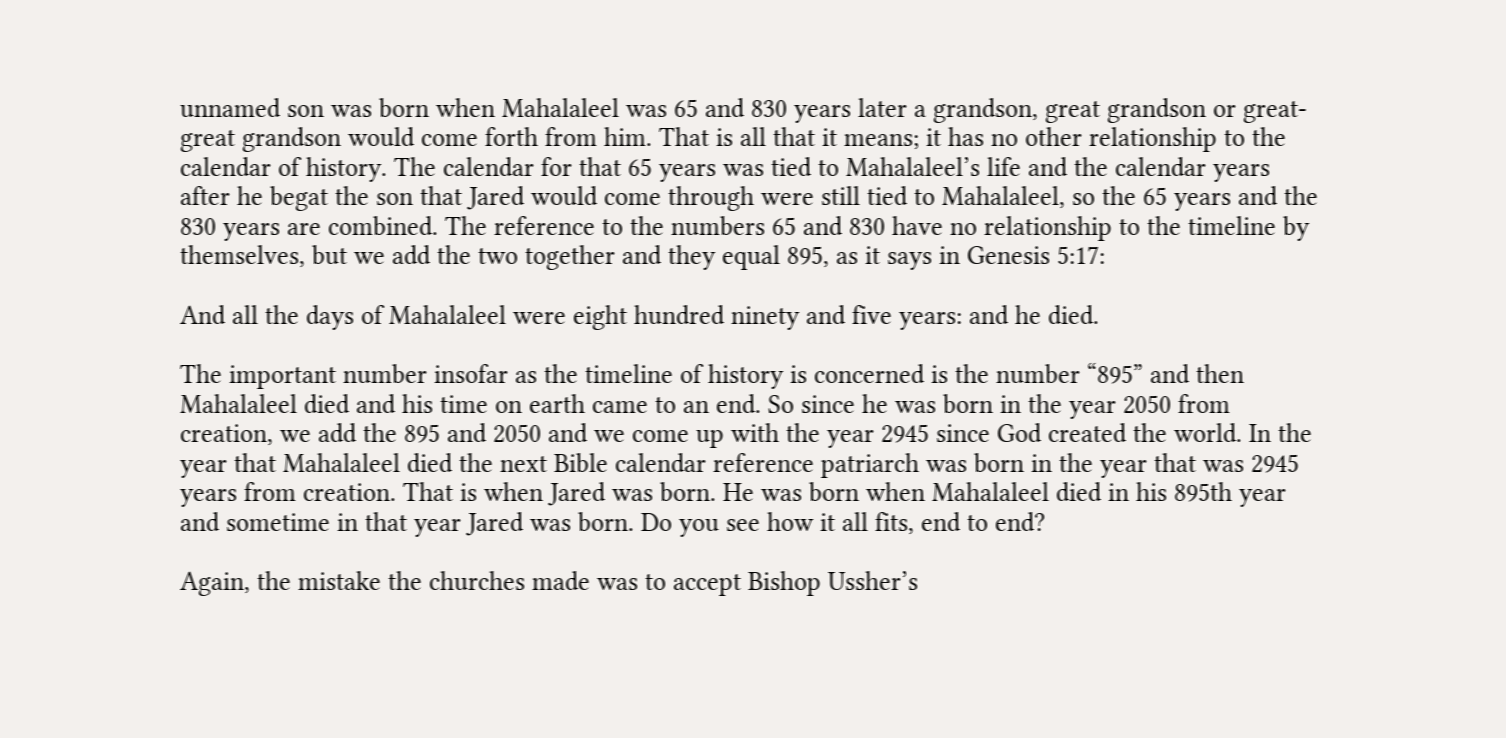unnamed son was born when Mahalaleel was 65 and 830 years later a grandson, great grandson or great-great grandson would come forth from him. That is all that it means; it has no other relationship to the calendar of history. The calendar for that 65 years was tied to Mahalaleel’s life and the calendar years after he begat the son that Jared would come through were still tied to Mahalaleel, so the 65 years and the 830 years are combined. The reference to the numbers 65 and 830 have no relationship to the timeline by themselves, but we add the two together and they equal 895, as it says in Genesis 5:17:

And all the days of Mahalaleel were eight hundred ninety and five years: and he died.

The important number insofar as the timeline of history is concerned is the number “895” and then Mahalaleel died and his time on earth came to an end. So since he was born in the year 2050 from creation, we add the 895 and 2050 and we come up with the year 2945 since God created the world. In the year that Mahalaleel died the next Bible calendar reference patriarch was born in the year that was 2945 years from creation. That is when Jared was born. He was born when Mahalaleel died in his 895th year and sometime in that year Jared was born. Do you see how it all fits, end to end?

Again, the mistake the churches made was to accept Bishop Ussher’s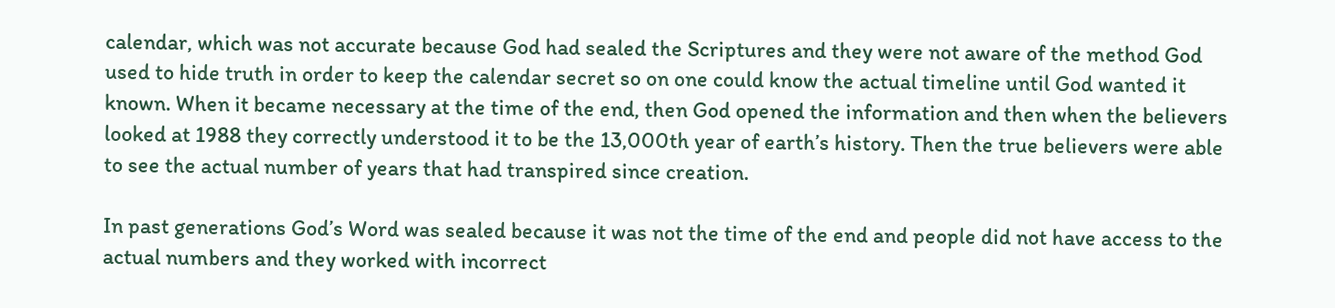calendar, which was not accurate because God had sealed the Scriptures and they were not aware of the method God used to hide truth in order to keep the calendar secret so on one could know the actual timeline until God wanted it known. When it became necessary at the time of the end, then God opened the information and then when the believers looked at 1988 they correctly understood it to be the 13,000th year of earth’s history. Then the true believers were able to see the actual number of years that had transpired since creation.

In past generations God’s Word was sealed because it was not the time of the end and people did not have access to the actual numbers and they worked with incorrect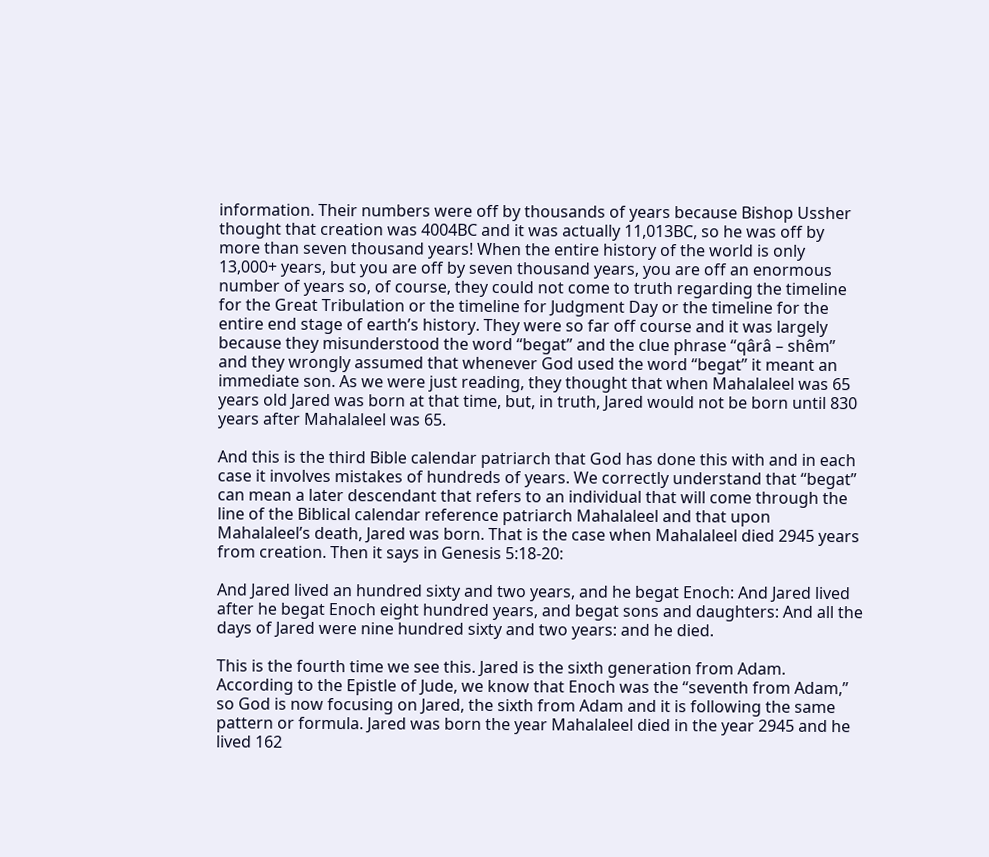information. Their numbers were off by thousands of years because Bishop Ussher thought that creation was 4004BC and it was actually 11,013BC, so he was off by more than seven thousand years! When the entire history of the world is only 13,000+ years, but you are off by seven thousand years, you are off an enormous number of years so, of course, they could not come to truth regarding the timeline for the Great Tribulation or the timeline for Judgment Day or the timeline for the entire end stage of earth’s history. They were so far off course and it was largely because they misunderstood the word “begat” and the clue phrase “qârâ – shêm” and they wrongly assumed that whenever God used the word “begat” it meant an immediate son. As we were just reading, they thought that when Mahalaleel was 65 years old Jared was born at that time, but, in truth, Jared would not be born until 830 years after Mahalaleel was 65.

And this is the third Bible calendar patriarch that God has done this with and in each case it involves mistakes of hundreds of years. We correctly understand that “begat” can mean a later descendant that refers to an individual that will come through the line of the Biblical calendar reference patriarch Mahalaleel and that upon Mahalaleel’s death, Jared was born. That is the case when Mahalaleel died 2945 years from creation. Then it says in Genesis 5:18-20:

And Jared lived an hundred sixty and two years, and he begat Enoch: And Jared lived after he begat Enoch eight hundred years, and begat sons and daughters: And all the days of Jared were nine hundred sixty and two years: and he died.

This is the fourth time we see this. Jared is the sixth generation from Adam. According to the Epistle of Jude, we know that Enoch was the “seventh from Adam,” so God is now focusing on Jared, the sixth from Adam and it is following the same pattern or formula. Jared was born the year Mahalaleel died in the year 2945 and he lived 162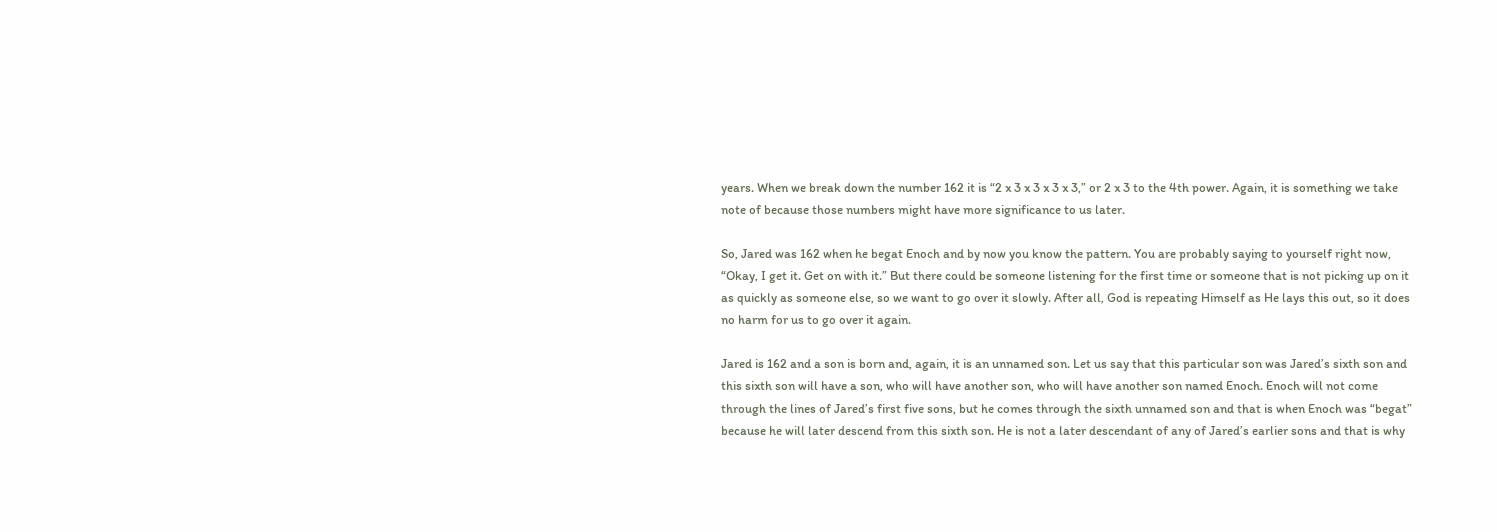years. When we break down the number 162 it is “2 x 3 x 3 x 3 x 3,” or 2 x 3 to the 4th power. Again, it is something we take note of because those numbers might have more significance to us later.

So, Jared was 162 when he begat Enoch and by now you know the pattern. You are probably saying to yourself right now, “Okay, I get it. Get on with it.” But there could be someone listening for the first time or someone that is not picking up on it as quickly as someone else, so we want to go over it slowly. After all, God is repeating Himself as He lays this out, so it does no harm for us to go over it again.

Jared is 162 and a son is born and, again, it is an unnamed son. Let us say that this particular son was Jared’s sixth son and this sixth son will have a son, who will have another son, who will have another son named Enoch. Enoch will not come through the lines of Jared’s first five sons, but he comes through the sixth unnamed son and that is when Enoch was “begat” because he will later descend from this sixth son. He is not a later descendant of any of Jared’s earlier sons and that is why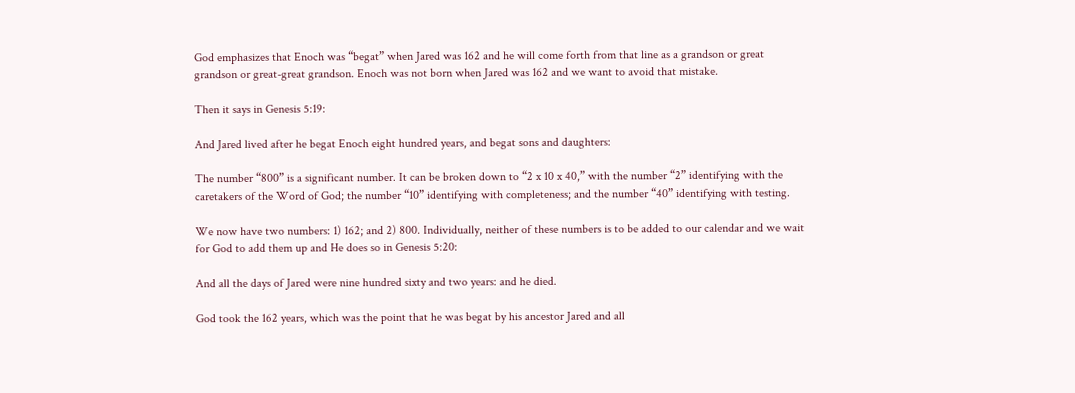God emphasizes that Enoch was “begat” when Jared was 162 and he will come forth from that line as a grandson or great grandson or great-great grandson. Enoch was not born when Jared was 162 and we want to avoid that mistake.

Then it says in Genesis 5:19:

And Jared lived after he begat Enoch eight hundred years, and begat sons and daughters:

The number “800” is a significant number. It can be broken down to “2 x 10 x 40,” with the number “2” identifying with the caretakers of the Word of God; the number “10” identifying with completeness; and the number “40” identifying with testing.

We now have two numbers: 1) 162; and 2) 800. Individually, neither of these numbers is to be added to our calendar and we wait for God to add them up and He does so in Genesis 5:20:

And all the days of Jared were nine hundred sixty and two years: and he died.

God took the 162 years, which was the point that he was begat by his ancestor Jared and all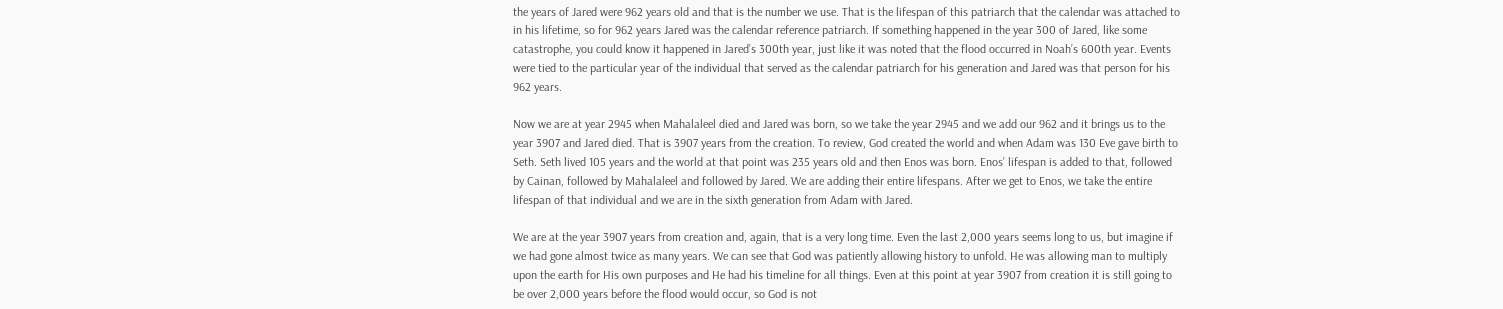the years of Jared were 962 years old and that is the number we use. That is the lifespan of this patriarch that the calendar was attached to in his lifetime, so for 962 years Jared was the calendar reference patriarch. If something happened in the year 300 of Jared, like some catastrophe, you could know it happened in Jared’s 300th year, just like it was noted that the flood occurred in Noah’s 600th year. Events were tied to the particular year of the individual that served as the calendar patriarch for his generation and Jared was that person for his 962 years.

Now we are at year 2945 when Mahalaleel died and Jared was born, so we take the year 2945 and we add our 962 and it brings us to the year 3907 and Jared died. That is 3907 years from the creation. To review, God created the world and when Adam was 130 Eve gave birth to Seth. Seth lived 105 years and the world at that point was 235 years old and then Enos was born. Enos’ lifespan is added to that, followed by Cainan, followed by Mahalaleel and followed by Jared. We are adding their entire lifespans. After we get to Enos, we take the entire lifespan of that individual and we are in the sixth generation from Adam with Jared.

We are at the year 3907 years from creation and, again, that is a very long time. Even the last 2,000 years seems long to us, but imagine if we had gone almost twice as many years. We can see that God was patiently allowing history to unfold. He was allowing man to multiply upon the earth for His own purposes and He had his timeline for all things. Even at this point at year 3907 from creation it is still going to be over 2,000 years before the flood would occur, so God is not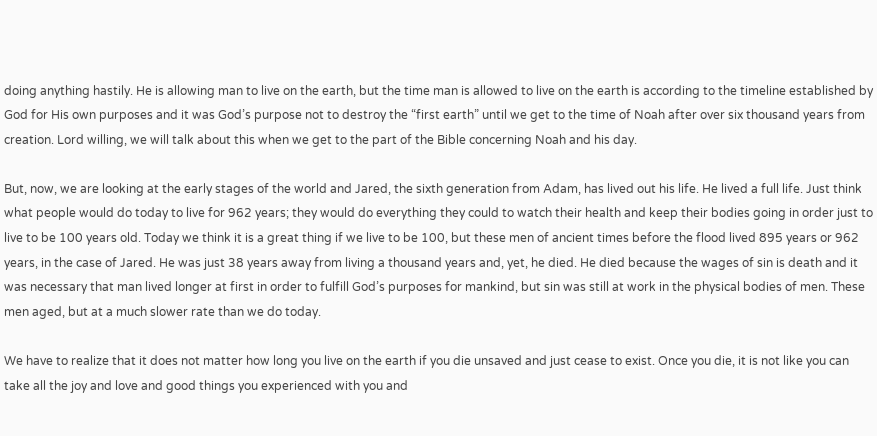doing anything hastily. He is allowing man to live on the earth, but the time man is allowed to live on the earth is according to the timeline established by God for His own purposes and it was God’s purpose not to destroy the “first earth” until we get to the time of Noah after over six thousand years from creation. Lord willing, we will talk about this when we get to the part of the Bible concerning Noah and his day.

But, now, we are looking at the early stages of the world and Jared, the sixth generation from Adam, has lived out his life. He lived a full life. Just think what people would do today to live for 962 years; they would do everything they could to watch their health and keep their bodies going in order just to live to be 100 years old. Today we think it is a great thing if we live to be 100, but these men of ancient times before the flood lived 895 years or 962 years, in the case of Jared. He was just 38 years away from living a thousand years and, yet, he died. He died because the wages of sin is death and it was necessary that man lived longer at first in order to fulfill God’s purposes for mankind, but sin was still at work in the physical bodies of men. These men aged, but at a much slower rate than we do today.

We have to realize that it does not matter how long you live on the earth if you die unsaved and just cease to exist. Once you die, it is not like you can take all the joy and love and good things you experienced with you and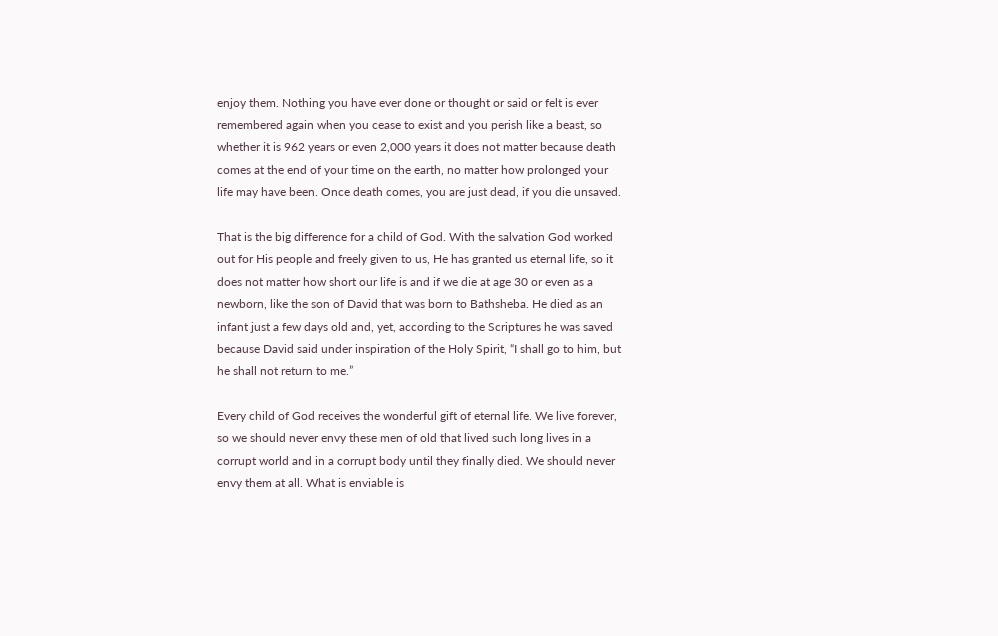enjoy them. Nothing you have ever done or thought or said or felt is ever remembered again when you cease to exist and you perish like a beast, so whether it is 962 years or even 2,000 years it does not matter because death comes at the end of your time on the earth, no matter how prolonged your life may have been. Once death comes, you are just dead, if you die unsaved.

That is the big difference for a child of God. With the salvation God worked out for His people and freely given to us, He has granted us eternal life, so it does not matter how short our life is and if we die at age 30 or even as a newborn, like the son of David that was born to Bathsheba. He died as an infant just a few days old and, yet, according to the Scriptures he was saved because David said under inspiration of the Holy Spirit, “I shall go to him, but he shall not return to me.”

Every child of God receives the wonderful gift of eternal life. We live forever, so we should never envy these men of old that lived such long lives in a corrupt world and in a corrupt body until they finally died. We should never envy them at all. What is enviable is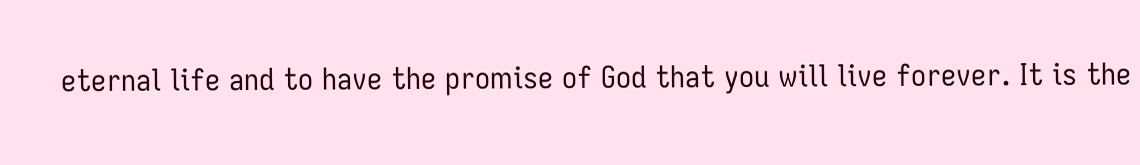eternal life and to have the promise of God that you will live forever. It is the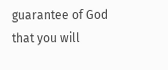guarantee of God that you will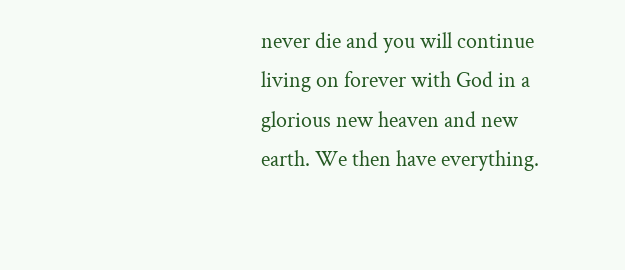never die and you will continue living on forever with God in a glorious new heaven and new earth. We then have everything.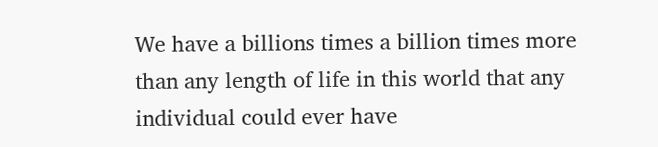We have a billions times a billion times more than any length of life in this world that any individual could ever have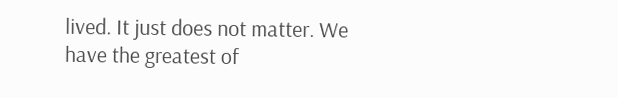lived. It just does not matter. We have the greatest of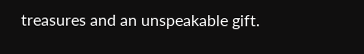treasures and an unspeakable gift.